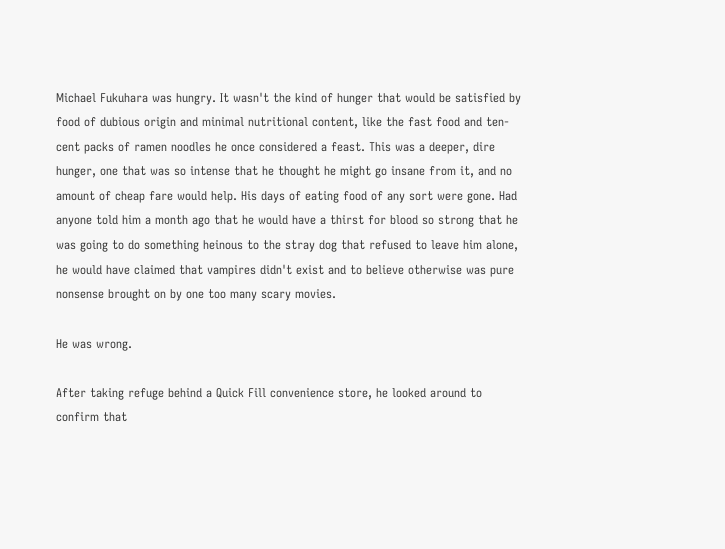Michael Fukuhara was hungry. It wasn't the kind of hunger that would be satisfied by food of dubious origin and minimal nutritional content, like the fast food and ten-cent packs of ramen noodles he once considered a feast. This was a deeper, dire hunger, one that was so intense that he thought he might go insane from it, and no amount of cheap fare would help. His days of eating food of any sort were gone. Had anyone told him a month ago that he would have a thirst for blood so strong that he was going to do something heinous to the stray dog that refused to leave him alone, he would have claimed that vampires didn't exist and to believe otherwise was pure nonsense brought on by one too many scary movies.

He was wrong.

After taking refuge behind a Quick Fill convenience store, he looked around to confirm that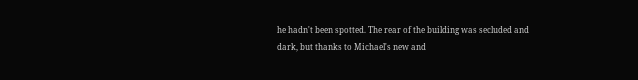he hadn't been spotted. The rear of the building was secluded and dark, but thanks to Michael's new and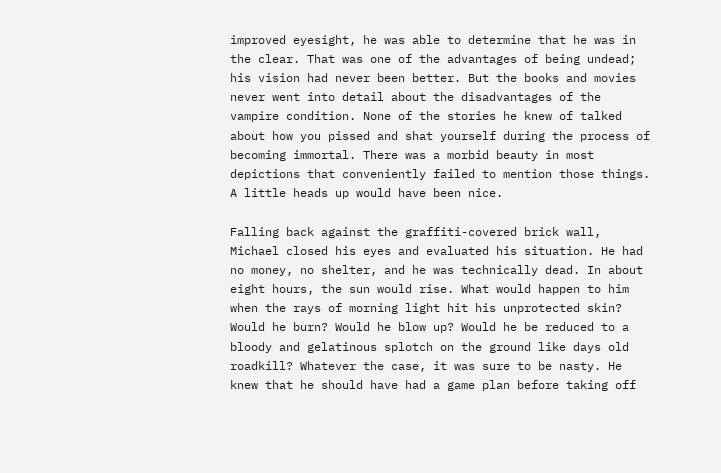improved eyesight, he was able to determine that he was in the clear. That was one of the advantages of being undead; his vision had never been better. But the books and movies never went into detail about the disadvantages of the vampire condition. None of the stories he knew of talked about how you pissed and shat yourself during the process of becoming immortal. There was a morbid beauty in most depictions that conveniently failed to mention those things. A little heads up would have been nice.

Falling back against the graffiti-covered brick wall, Michael closed his eyes and evaluated his situation. He had no money, no shelter, and he was technically dead. In about eight hours, the sun would rise. What would happen to him when the rays of morning light hit his unprotected skin? Would he burn? Would he blow up? Would he be reduced to a bloody and gelatinous splotch on the ground like days old roadkill? Whatever the case, it was sure to be nasty. He knew that he should have had a game plan before taking off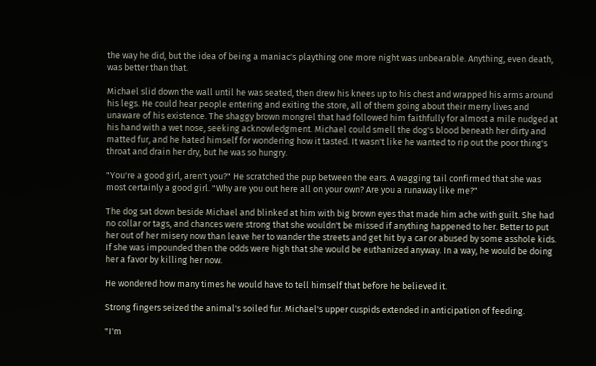the way he did, but the idea of being a maniac's plaything one more night was unbearable. Anything, even death, was better than that.

Michael slid down the wall until he was seated, then drew his knees up to his chest and wrapped his arms around his legs. He could hear people entering and exiting the store, all of them going about their merry lives and unaware of his existence. The shaggy brown mongrel that had followed him faithfully for almost a mile nudged at his hand with a wet nose, seeking acknowledgment. Michael could smell the dog's blood beneath her dirty and matted fur, and he hated himself for wondering how it tasted. It wasn't like he wanted to rip out the poor thing's throat and drain her dry, but he was so hungry.

"You're a good girl, aren't you?" He scratched the pup between the ears. A wagging tail confirmed that she was most certainly a good girl. "Why are you out here all on your own? Are you a runaway like me?"

The dog sat down beside Michael and blinked at him with big brown eyes that made him ache with guilt. She had no collar or tags, and chances were strong that she wouldn't be missed if anything happened to her. Better to put her out of her misery now than leave her to wander the streets and get hit by a car or abused by some asshole kids. If she was impounded then the odds were high that she would be euthanized anyway. In a way, he would be doing her a favor by killing her now.

He wondered how many times he would have to tell himself that before he believed it.

Strong fingers seized the animal's soiled fur. Michael's upper cuspids extended in anticipation of feeding.

"I'm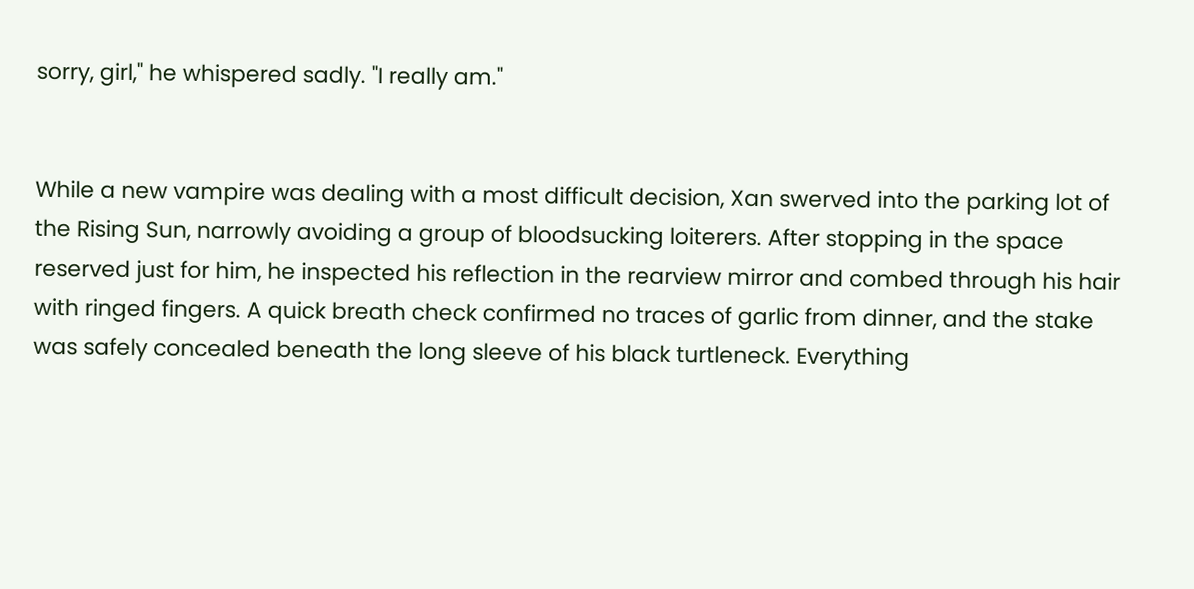sorry, girl," he whispered sadly. "I really am."


While a new vampire was dealing with a most difficult decision, Xan swerved into the parking lot of the Rising Sun, narrowly avoiding a group of bloodsucking loiterers. After stopping in the space reserved just for him, he inspected his reflection in the rearview mirror and combed through his hair with ringed fingers. A quick breath check confirmed no traces of garlic from dinner, and the stake was safely concealed beneath the long sleeve of his black turtleneck. Everything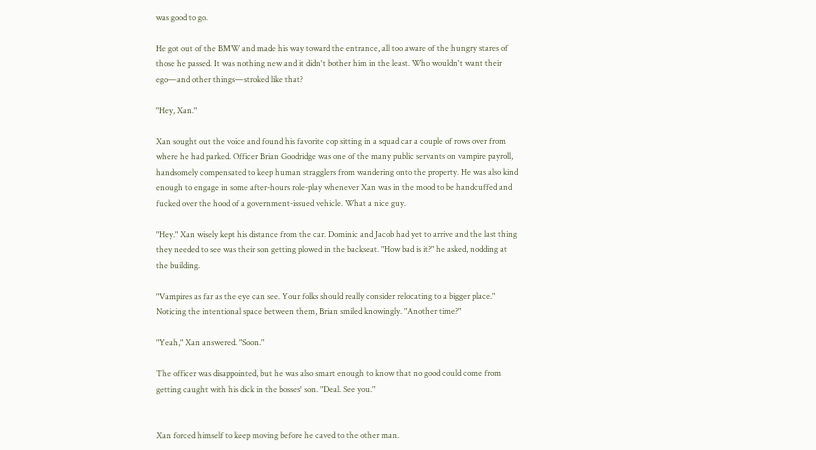was good to go.

He got out of the BMW and made his way toward the entrance, all too aware of the hungry stares of those he passed. It was nothing new and it didn't bother him in the least. Who wouldn't want their ego—and other things—stroked like that?

"Hey, Xan."

Xan sought out the voice and found his favorite cop sitting in a squad car a couple of rows over from where he had parked. Officer Brian Goodridge was one of the many public servants on vampire payroll, handsomely compensated to keep human stragglers from wandering onto the property. He was also kind enough to engage in some after-hours role-play whenever Xan was in the mood to be handcuffed and fucked over the hood of a government-issued vehicle. What a nice guy.

"Hey." Xan wisely kept his distance from the car. Dominic and Jacob had yet to arrive and the last thing they needed to see was their son getting plowed in the backseat. "How bad is it?" he asked, nodding at the building.

"Vampires as far as the eye can see. Your folks should really consider relocating to a bigger place." Noticing the intentional space between them, Brian smiled knowingly. "Another time?"

"Yeah," Xan answered. "Soon."

The officer was disappointed, but he was also smart enough to know that no good could come from getting caught with his dick in the bosses' son. "Deal. See you."


Xan forced himself to keep moving before he caved to the other man.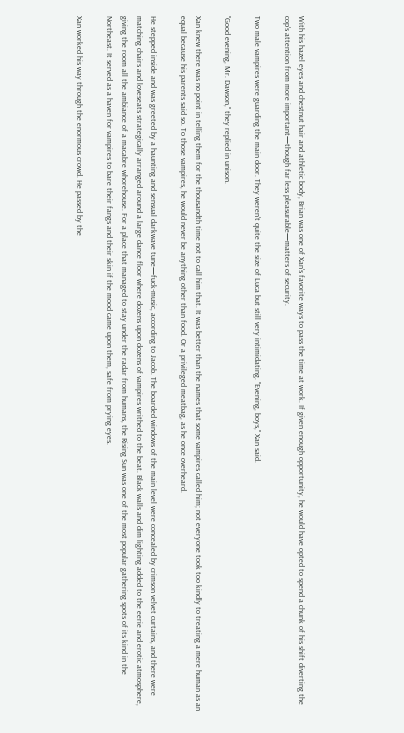With his hazel eyes and chestnut hair and athletic body, Brian was one of Xan's favorite ways to pass the time at work. If given enough opportunity, he would have opted to spend a chunk of his shift diverting the cop's attention from more important—though far less pleasurable—matters of security.

Two male vampires were guarding the main door. They weren't quite the size of Luca but still very intimidating. "Evening, boys," Xan said.

"Good evening, Mr. Dawson," they replied in unison.

Xan knew there was no point in telling them for the thousandth time not to call him that. It was better than the names that some vampires called him; not everyone took too kindly to treating a mere human as an equal because his parents said so. To those vampires, he would never be anything other than food. Or a privileged meatbag, as he once overheard.

He stepped inside and was greeted by a haunting and sensual darkwave tune—fuck-music, according to Jacob. The boarded windows of the main level were concealed by crimson velvet curtains, and there were matching chairs and loveseats strategically arranged around a large dance floor where dozens upon dozens of vampires writhed to the beat. Black walls and dim lighting added to the eerie and erotic atmosphere, giving the room all the ambiance of a macabre whorehouse. For a place that managed to stay under the radar from humans, the Rising Sun was one of the most popular gathering spots of its kind in the Northeast. It served as a haven for vampires to bare their fangs and their skin if the mood came upon them, safe from prying eyes.

Xan worked his way through the enormous crowd. He passed by the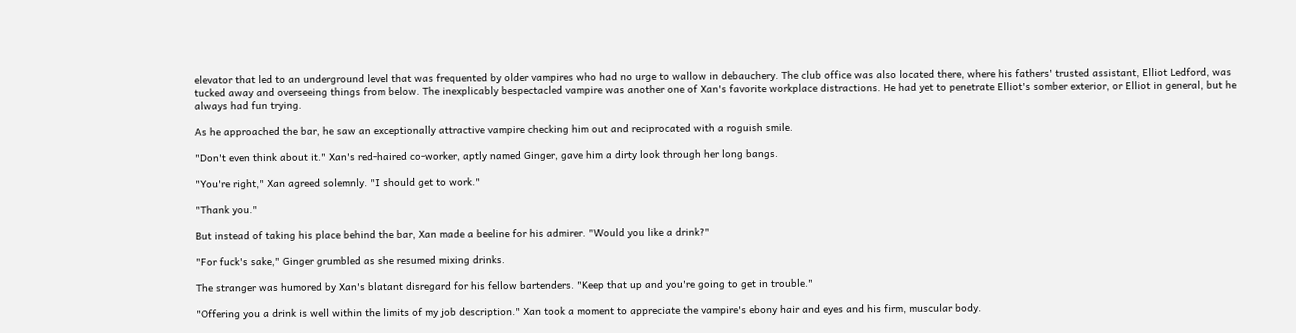elevator that led to an underground level that was frequented by older vampires who had no urge to wallow in debauchery. The club office was also located there, where his fathers' trusted assistant, Elliot Ledford, was tucked away and overseeing things from below. The inexplicably bespectacled vampire was another one of Xan's favorite workplace distractions. He had yet to penetrate Elliot's somber exterior, or Elliot in general, but he always had fun trying.

As he approached the bar, he saw an exceptionally attractive vampire checking him out and reciprocated with a roguish smile.

"Don't even think about it." Xan's red-haired co-worker, aptly named Ginger, gave him a dirty look through her long bangs.

"You're right," Xan agreed solemnly. "I should get to work."

"Thank you."

But instead of taking his place behind the bar, Xan made a beeline for his admirer. "Would you like a drink?"

"For fuck's sake," Ginger grumbled as she resumed mixing drinks.

The stranger was humored by Xan's blatant disregard for his fellow bartenders. "Keep that up and you're going to get in trouble."

"Offering you a drink is well within the limits of my job description." Xan took a moment to appreciate the vampire's ebony hair and eyes and his firm, muscular body.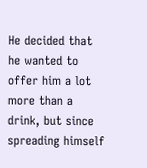He decided that he wanted to offer him a lot more than a drink, but since spreading himself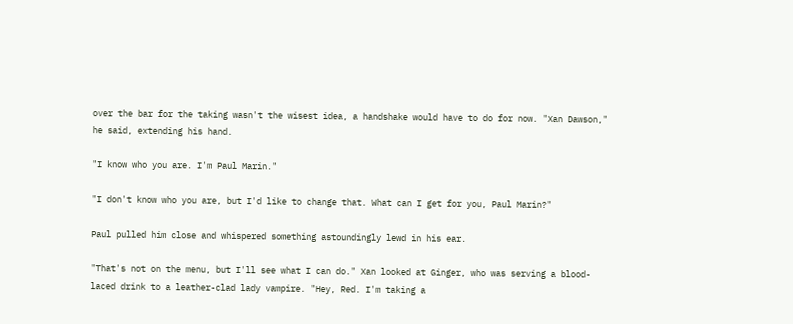over the bar for the taking wasn't the wisest idea, a handshake would have to do for now. "Xan Dawson," he said, extending his hand.

"I know who you are. I'm Paul Marin."

"I don't know who you are, but I'd like to change that. What can I get for you, Paul Marin?"

Paul pulled him close and whispered something astoundingly lewd in his ear.

"That's not on the menu, but I'll see what I can do." Xan looked at Ginger, who was serving a blood-laced drink to a leather-clad lady vampire. "Hey, Red. I'm taking a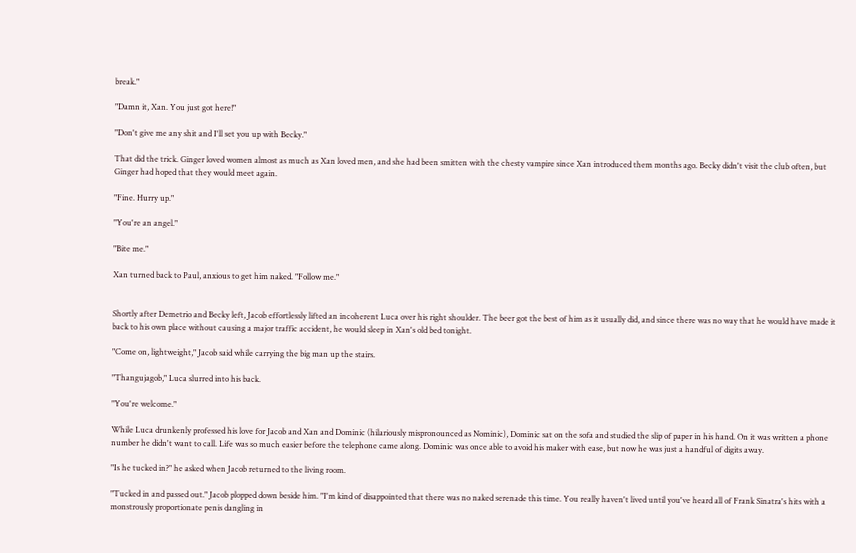break."

"Damn it, Xan. You just got here!"

"Don't give me any shit and I'll set you up with Becky."

That did the trick. Ginger loved women almost as much as Xan loved men, and she had been smitten with the chesty vampire since Xan introduced them months ago. Becky didn't visit the club often, but Ginger had hoped that they would meet again.

"Fine. Hurry up."

"You're an angel."

"Bite me."

Xan turned back to Paul, anxious to get him naked. "Follow me."


Shortly after Demetrio and Becky left, Jacob effortlessly lifted an incoherent Luca over his right shoulder. The beer got the best of him as it usually did, and since there was no way that he would have made it back to his own place without causing a major traffic accident, he would sleep in Xan's old bed tonight.

"Come on, lightweight," Jacob said while carrying the big man up the stairs.

"Thangujagob," Luca slurred into his back.

"You're welcome."

While Luca drunkenly professed his love for Jacob and Xan and Dominic (hilariously mispronounced as Nominic), Dominic sat on the sofa and studied the slip of paper in his hand. On it was written a phone number he didn't want to call. Life was so much easier before the telephone came along. Dominic was once able to avoid his maker with ease, but now he was just a handful of digits away.

"Is he tucked in?" he asked when Jacob returned to the living room.

"Tucked in and passed out." Jacob plopped down beside him. "I'm kind of disappointed that there was no naked serenade this time. You really haven't lived until you've heard all of Frank Sinatra's hits with a monstrously proportionate penis dangling in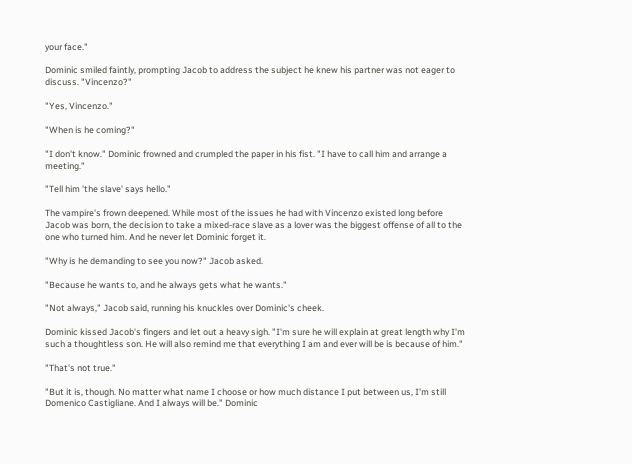your face."

Dominic smiled faintly, prompting Jacob to address the subject he knew his partner was not eager to discuss. "Vincenzo?"

"Yes, Vincenzo."

"When is he coming?"

"I don't know." Dominic frowned and crumpled the paper in his fist. "I have to call him and arrange a meeting."

"Tell him 'the slave' says hello."

The vampire's frown deepened. While most of the issues he had with Vincenzo existed long before Jacob was born, the decision to take a mixed-race slave as a lover was the biggest offense of all to the one who turned him. And he never let Dominic forget it.

"Why is he demanding to see you now?" Jacob asked.

"Because he wants to, and he always gets what he wants."

"Not always," Jacob said, running his knuckles over Dominic's cheek.

Dominic kissed Jacob's fingers and let out a heavy sigh. "I'm sure he will explain at great length why I'm such a thoughtless son. He will also remind me that everything I am and ever will be is because of him."

"That's not true."

"But it is, though. No matter what name I choose or how much distance I put between us, I'm still Domenico Castigliane. And I always will be." Dominic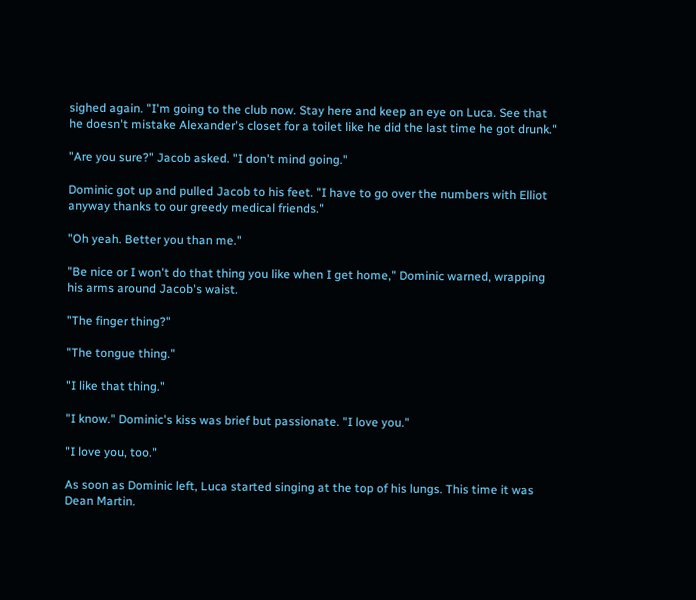sighed again. "I'm going to the club now. Stay here and keep an eye on Luca. See that he doesn't mistake Alexander's closet for a toilet like he did the last time he got drunk."

"Are you sure?" Jacob asked. "I don't mind going."

Dominic got up and pulled Jacob to his feet. "I have to go over the numbers with Elliot anyway thanks to our greedy medical friends."

"Oh yeah. Better you than me."

"Be nice or I won't do that thing you like when I get home," Dominic warned, wrapping his arms around Jacob's waist.

"The finger thing?"

"The tongue thing."

"I like that thing."

"I know." Dominic's kiss was brief but passionate. "I love you."

"I love you, too."

As soon as Dominic left, Luca started singing at the top of his lungs. This time it was Dean Martin.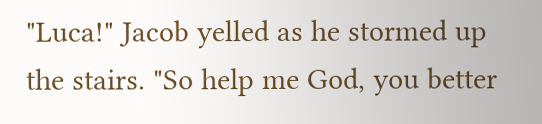"Luca!" Jacob yelled as he stormed up the stairs. "So help me God, you better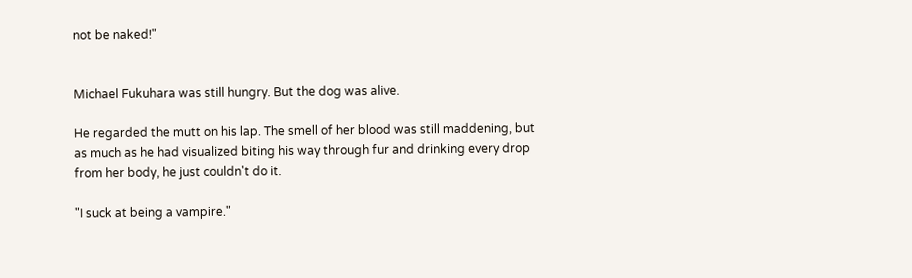not be naked!"


Michael Fukuhara was still hungry. But the dog was alive.

He regarded the mutt on his lap. The smell of her blood was still maddening, but as much as he had visualized biting his way through fur and drinking every drop from her body, he just couldn't do it.

"I suck at being a vampire."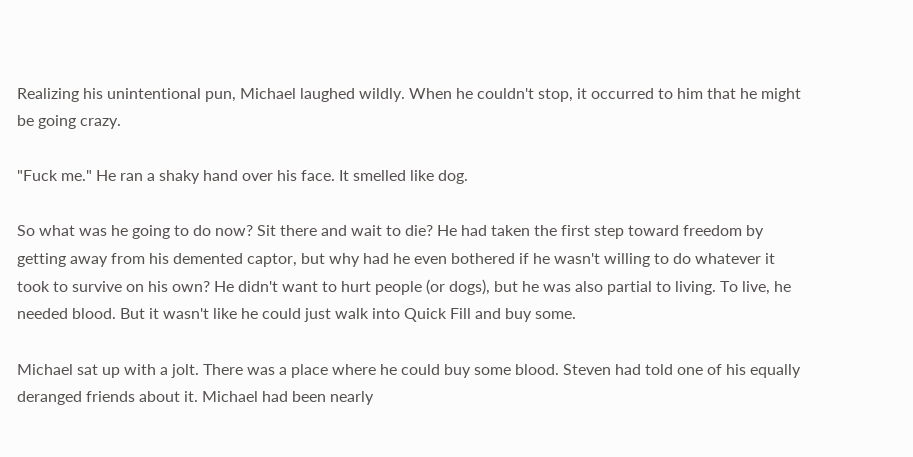Realizing his unintentional pun, Michael laughed wildly. When he couldn't stop, it occurred to him that he might be going crazy.

"Fuck me." He ran a shaky hand over his face. It smelled like dog.

So what was he going to do now? Sit there and wait to die? He had taken the first step toward freedom by getting away from his demented captor, but why had he even bothered if he wasn't willing to do whatever it took to survive on his own? He didn't want to hurt people (or dogs), but he was also partial to living. To live, he needed blood. But it wasn't like he could just walk into Quick Fill and buy some.

Michael sat up with a jolt. There was a place where he could buy some blood. Steven had told one of his equally deranged friends about it. Michael had been nearly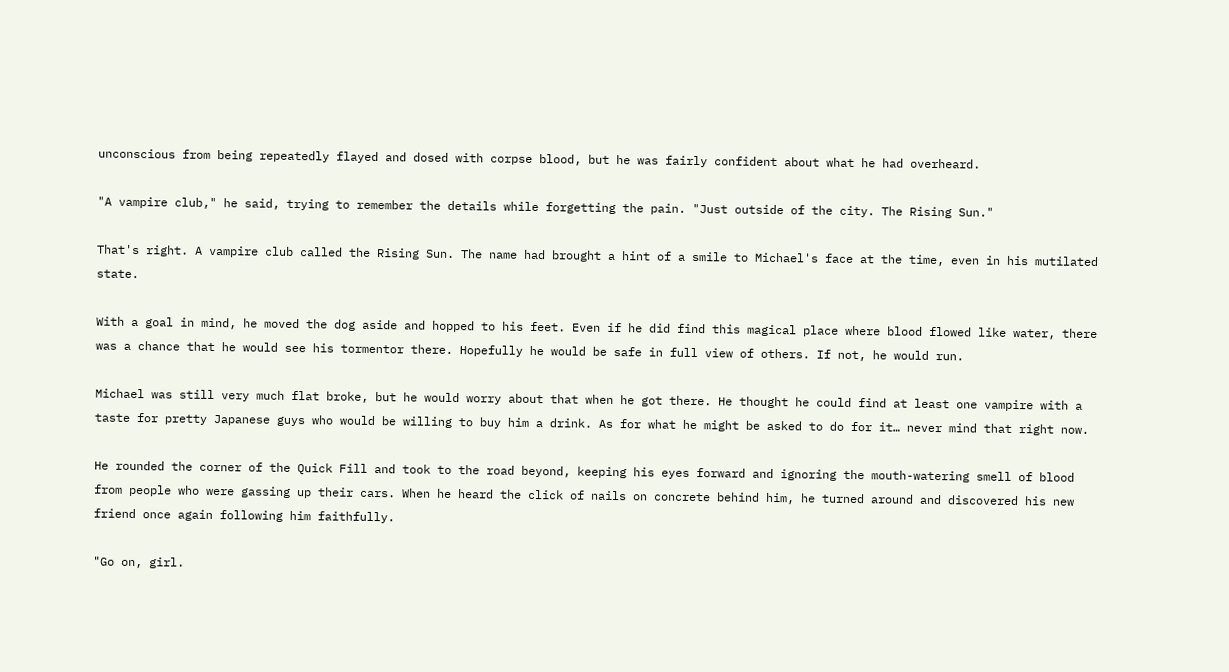unconscious from being repeatedly flayed and dosed with corpse blood, but he was fairly confident about what he had overheard.

"A vampire club," he said, trying to remember the details while forgetting the pain. "Just outside of the city. The Rising Sun."

That's right. A vampire club called the Rising Sun. The name had brought a hint of a smile to Michael's face at the time, even in his mutilated state.

With a goal in mind, he moved the dog aside and hopped to his feet. Even if he did find this magical place where blood flowed like water, there was a chance that he would see his tormentor there. Hopefully he would be safe in full view of others. If not, he would run.

Michael was still very much flat broke, but he would worry about that when he got there. He thought he could find at least one vampire with a taste for pretty Japanese guys who would be willing to buy him a drink. As for what he might be asked to do for it… never mind that right now.

He rounded the corner of the Quick Fill and took to the road beyond, keeping his eyes forward and ignoring the mouth-watering smell of blood from people who were gassing up their cars. When he heard the click of nails on concrete behind him, he turned around and discovered his new friend once again following him faithfully.

"Go on, girl.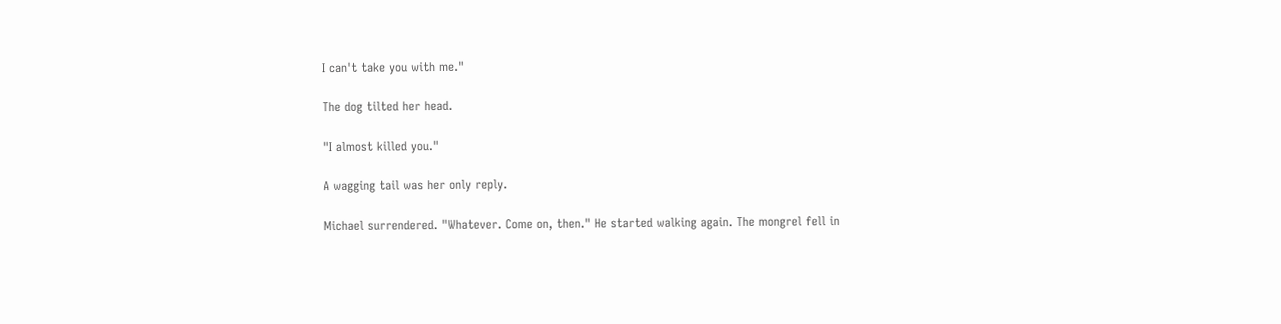I can't take you with me."

The dog tilted her head.

"I almost killed you."

A wagging tail was her only reply.

Michael surrendered. "Whatever. Come on, then." He started walking again. The mongrel fell in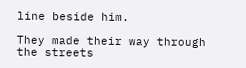line beside him.

They made their way through the streets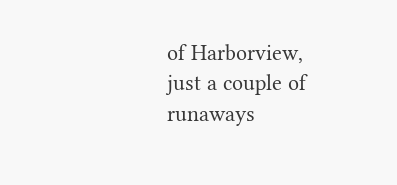of Harborview, just a couple of runaways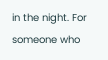in the night. For someone who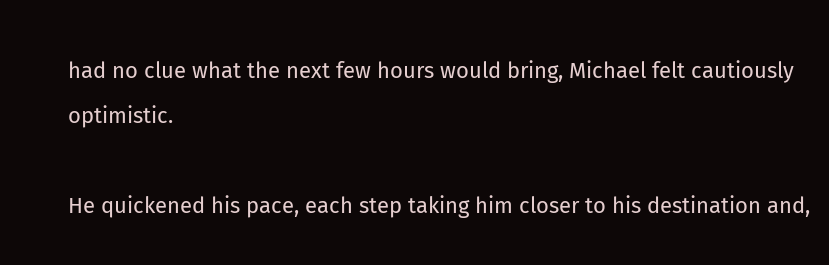had no clue what the next few hours would bring, Michael felt cautiously optimistic.

He quickened his pace, each step taking him closer to his destination and,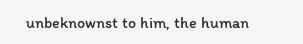unbeknownst to him, the human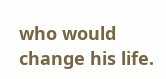who would change his life.